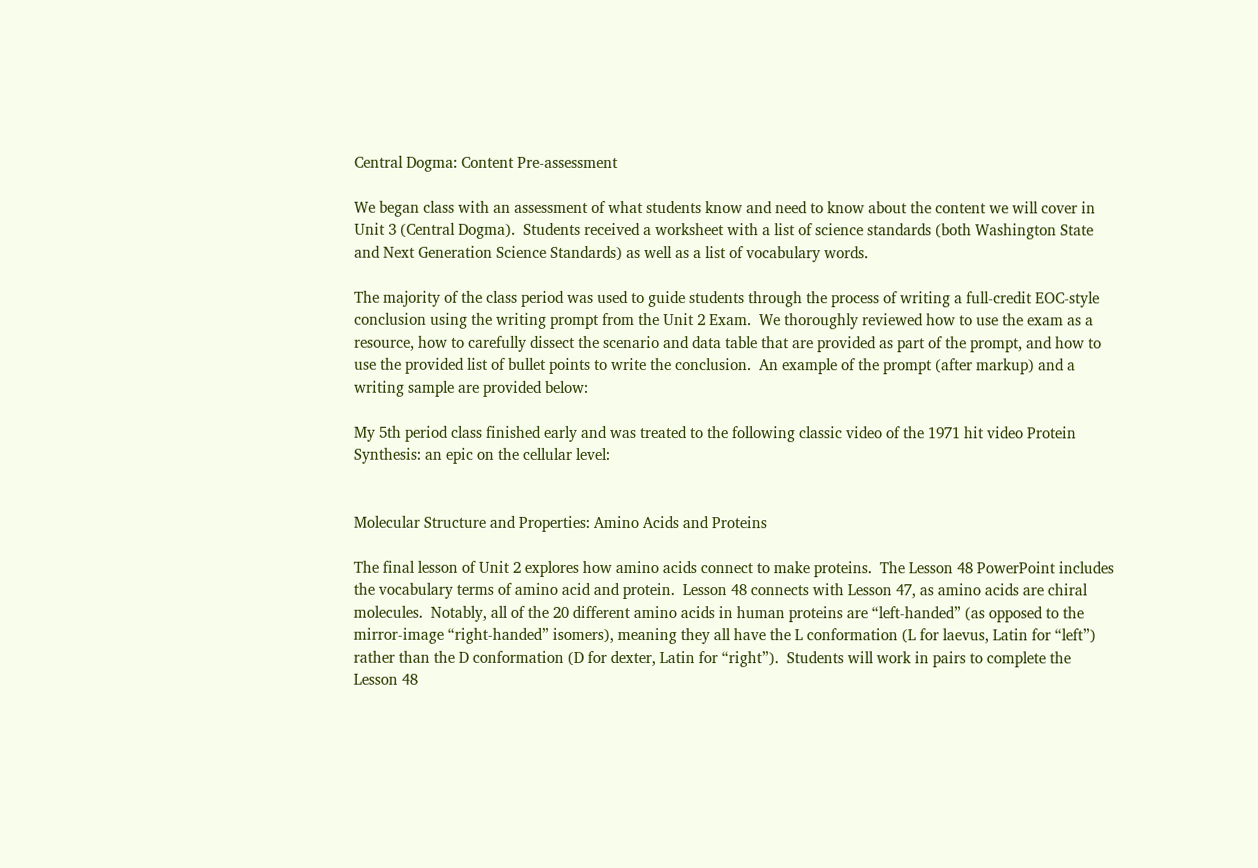Central Dogma: Content Pre-assessment

We began class with an assessment of what students know and need to know about the content we will cover in Unit 3 (Central Dogma).  Students received a worksheet with a list of science standards (both Washington State and Next Generation Science Standards) as well as a list of vocabulary words.

The majority of the class period was used to guide students through the process of writing a full-credit EOC-style conclusion using the writing prompt from the Unit 2 Exam.  We thoroughly reviewed how to use the exam as a resource, how to carefully dissect the scenario and data table that are provided as part of the prompt, and how to use the provided list of bullet points to write the conclusion.  An example of the prompt (after markup) and a writing sample are provided below:

My 5th period class finished early and was treated to the following classic video of the 1971 hit video Protein Synthesis: an epic on the cellular level:


Molecular Structure and Properties: Amino Acids and Proteins

The final lesson of Unit 2 explores how amino acids connect to make proteins.  The Lesson 48 PowerPoint includes the vocabulary terms of amino acid and protein.  Lesson 48 connects with Lesson 47, as amino acids are chiral molecules.  Notably, all of the 20 different amino acids in human proteins are “left-handed” (as opposed to the mirror-image “right-handed” isomers), meaning they all have the L conformation (L for laevus, Latin for “left”) rather than the D conformation (D for dexter, Latin for “right”).  Students will work in pairs to complete the Lesson 48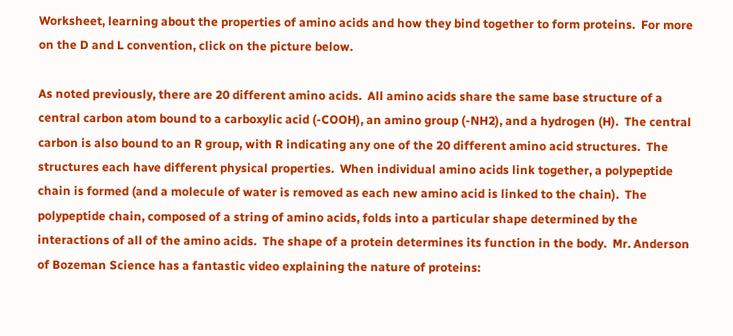Worksheet, learning about the properties of amino acids and how they bind together to form proteins.  For more on the D and L convention, click on the picture below.

As noted previously, there are 20 different amino acids.  All amino acids share the same base structure of a central carbon atom bound to a carboxylic acid (-COOH), an amino group (-NH2), and a hydrogen (H).  The central carbon is also bound to an R group, with R indicating any one of the 20 different amino acid structures.  The structures each have different physical properties.  When individual amino acids link together, a polypeptide chain is formed (and a molecule of water is removed as each new amino acid is linked to the chain).  The polypeptide chain, composed of a string of amino acids, folds into a particular shape determined by the interactions of all of the amino acids.  The shape of a protein determines its function in the body.  Mr. Anderson of Bozeman Science has a fantastic video explaining the nature of proteins: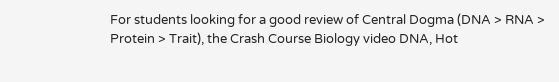For students looking for a good review of Central Dogma (DNA > RNA > Protein > Trait), the Crash Course Biology video DNA, Hot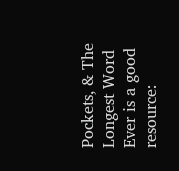Pockets, & The Longest Word Ever is a good resource: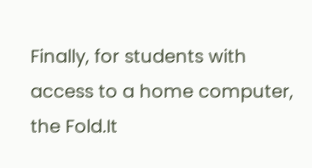Finally, for students with access to a home computer, the Fold.It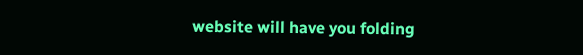website will have you folding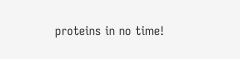proteins in no time!